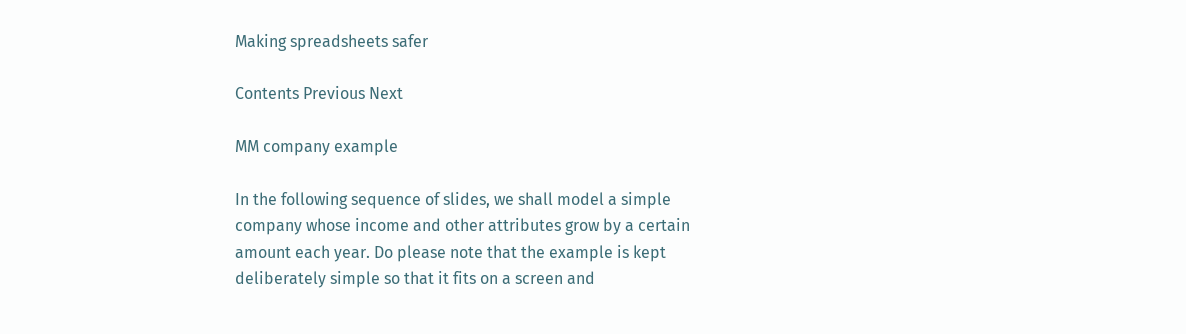Making spreadsheets safer

Contents Previous Next

MM company example

In the following sequence of slides, we shall model a simple company whose income and other attributes grow by a certain amount each year. Do please note that the example is kept deliberately simple so that it fits on a screen and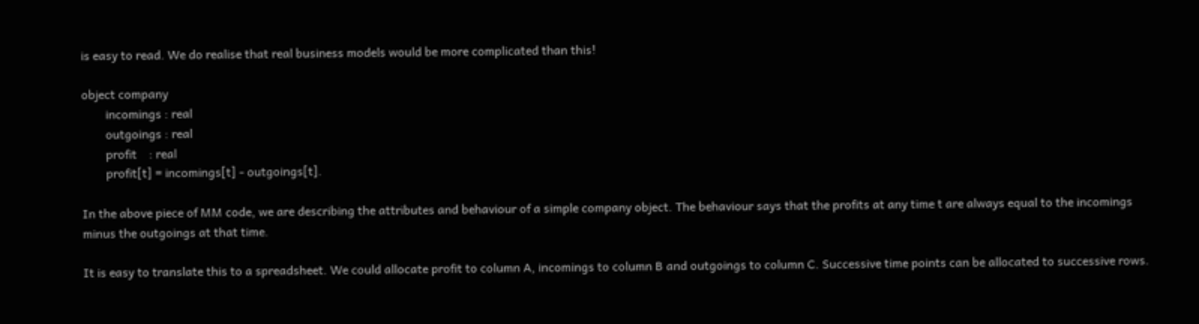is easy to read. We do realise that real business models would be more complicated than this!

object company
        incomings : real
        outgoings : real
        profit    : real
        profit[t] = incomings[t] - outgoings[t].

In the above piece of MM code, we are describing the attributes and behaviour of a simple company object. The behaviour says that the profits at any time t are always equal to the incomings minus the outgoings at that time.

It is easy to translate this to a spreadsheet. We could allocate profit to column A, incomings to column B and outgoings to column C. Successive time points can be allocated to successive rows.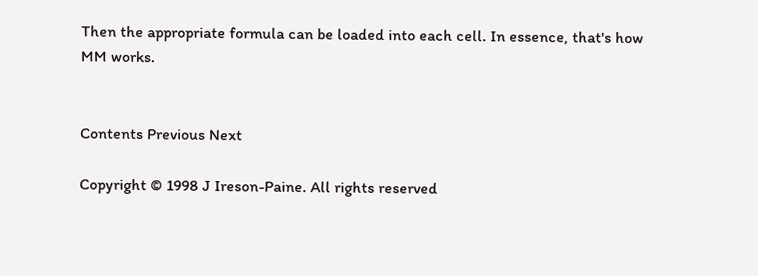Then the appropriate formula can be loaded into each cell. In essence, that's how MM works.


Contents Previous Next

Copyright © 1998 J Ireson-Paine. All rights reserved